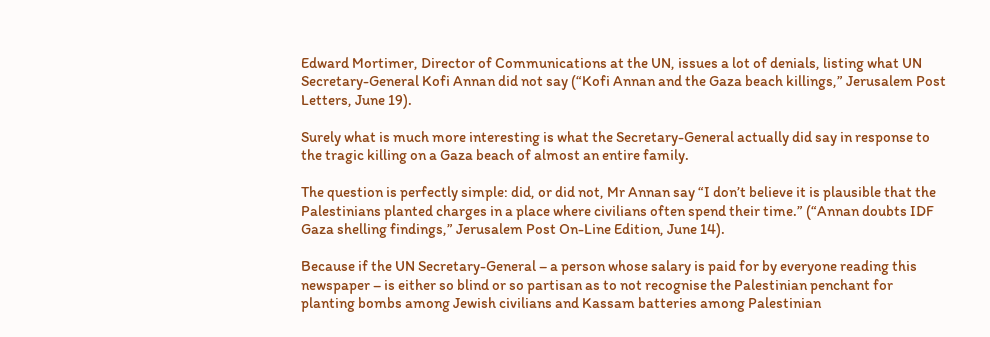Edward Mortimer, Director of Communications at the UN, issues a lot of denials, listing what UN Secretary-General Kofi Annan did not say (“Kofi Annan and the Gaza beach killings,” Jerusalem Post Letters, June 19).

Surely what is much more interesting is what the Secretary-General actually did say in response to the tragic killing on a Gaza beach of almost an entire family.

The question is perfectly simple: did, or did not, Mr Annan say “I don’t believe it is plausible that the Palestinians planted charges in a place where civilians often spend their time.” (“Annan doubts IDF Gaza shelling findings,” Jerusalem Post On-Line Edition, June 14).

Because if the UN Secretary-General – a person whose salary is paid for by everyone reading this newspaper – is either so blind or so partisan as to not recognise the Palestinian penchant for planting bombs among Jewish civilians and Kassam batteries among Palestinian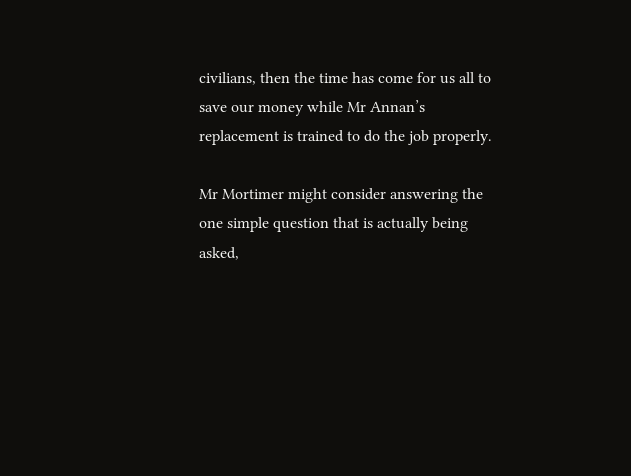civilians, then the time has come for us all to save our money while Mr Annan’s replacement is trained to do the job properly.

Mr Mortimer might consider answering the one simple question that is actually being asked,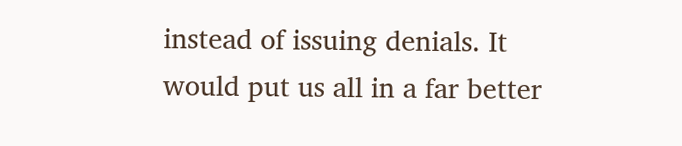instead of issuing denials. It would put us all in a far better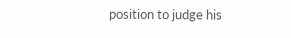position to judge his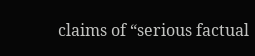claims of “serious factual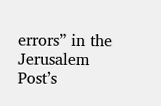errors” in the Jerusalem Post’s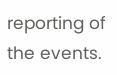reporting of the events.